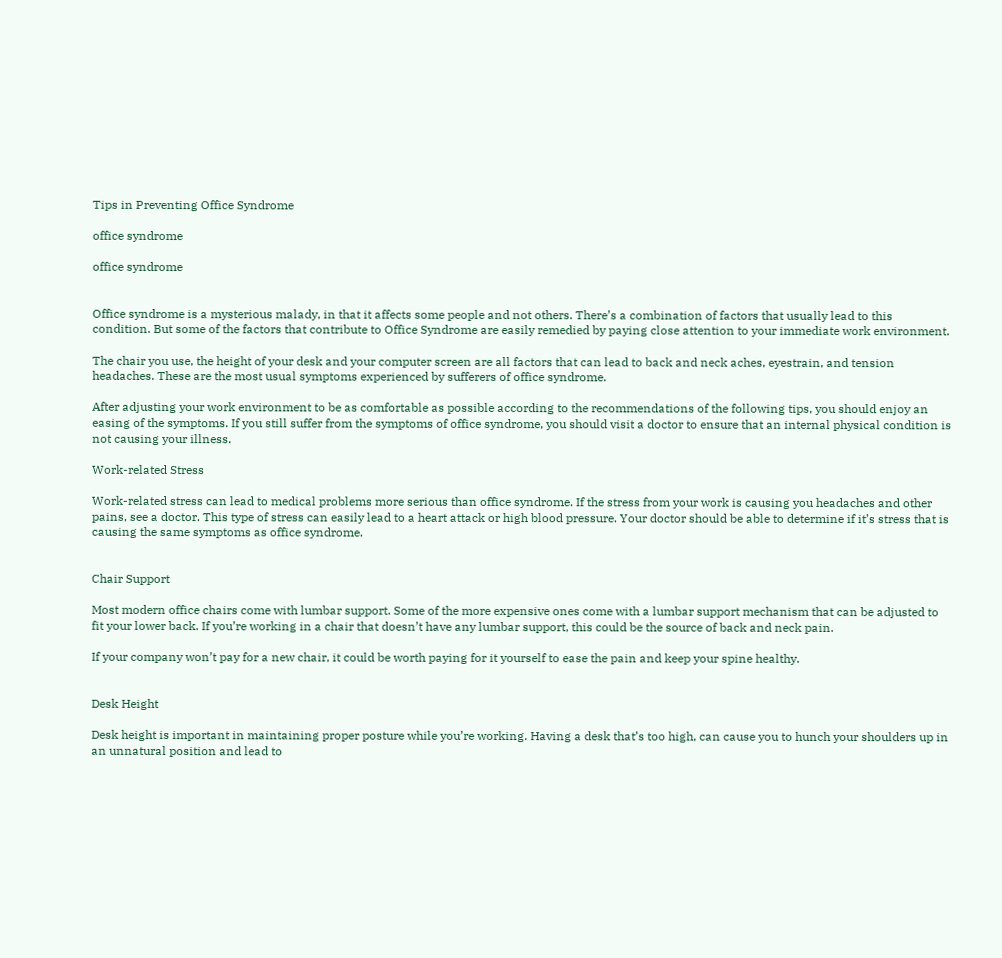Tips in Preventing Office Syndrome

office syndrome

office syndrome


Office syndrome is a mysterious malady, in that it affects some people and not others. There’s a combination of factors that usually lead to this condition. But some of the factors that contribute to Office Syndrome are easily remedied by paying close attention to your immediate work environment.

The chair you use, the height of your desk and your computer screen are all factors that can lead to back and neck aches, eyestrain, and tension headaches. These are the most usual symptoms experienced by sufferers of office syndrome.

After adjusting your work environment to be as comfortable as possible according to the recommendations of the following tips, you should enjoy an easing of the symptoms. If you still suffer from the symptoms of office syndrome, you should visit a doctor to ensure that an internal physical condition is not causing your illness.

Work-related Stress

Work-related stress can lead to medical problems more serious than office syndrome. If the stress from your work is causing you headaches and other pains, see a doctor. This type of stress can easily lead to a heart attack or high blood pressure. Your doctor should be able to determine if it’s stress that is causing the same symptoms as office syndrome.


Chair Support

Most modern office chairs come with lumbar support. Some of the more expensive ones come with a lumbar support mechanism that can be adjusted to fit your lower back. If you’re working in a chair that doesn’t have any lumbar support, this could be the source of back and neck pain.

If your company won’t pay for a new chair, it could be worth paying for it yourself to ease the pain and keep your spine healthy.


Desk Height

Desk height is important in maintaining proper posture while you’re working. Having a desk that’s too high, can cause you to hunch your shoulders up in an unnatural position and lead to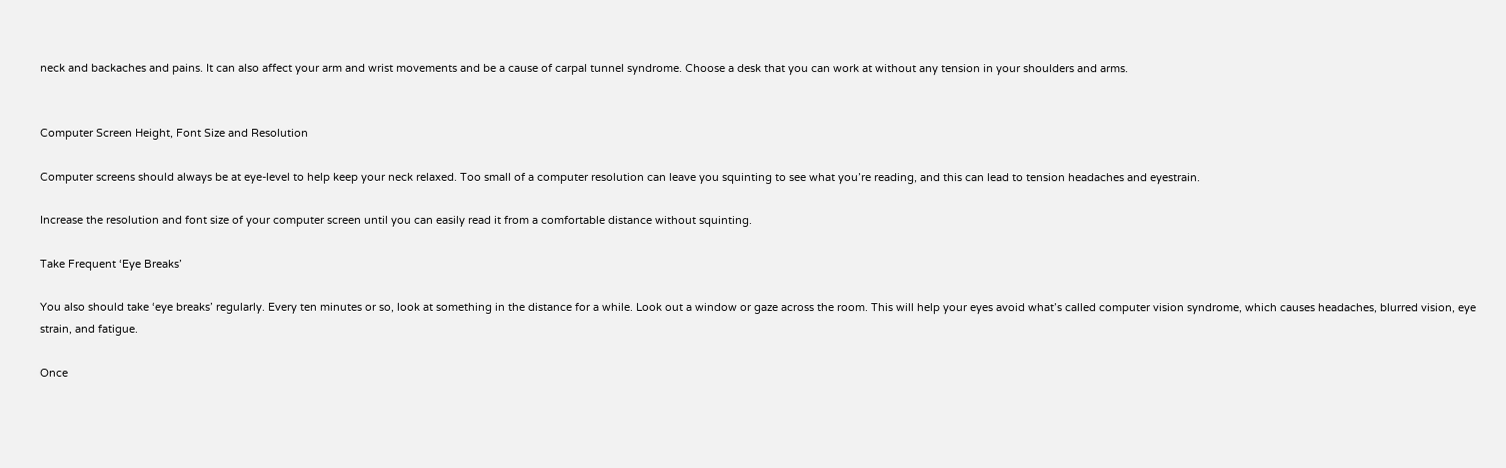neck and backaches and pains. It can also affect your arm and wrist movements and be a cause of carpal tunnel syndrome. Choose a desk that you can work at without any tension in your shoulders and arms.


Computer Screen Height, Font Size and Resolution

Computer screens should always be at eye-level to help keep your neck relaxed. Too small of a computer resolution can leave you squinting to see what you’re reading, and this can lead to tension headaches and eyestrain.

Increase the resolution and font size of your computer screen until you can easily read it from a comfortable distance without squinting.

Take Frequent ‘Eye Breaks’

You also should take ‘eye breaks’ regularly. Every ten minutes or so, look at something in the distance for a while. Look out a window or gaze across the room. This will help your eyes avoid what’s called computer vision syndrome, which causes headaches, blurred vision, eye strain, and fatigue.

Once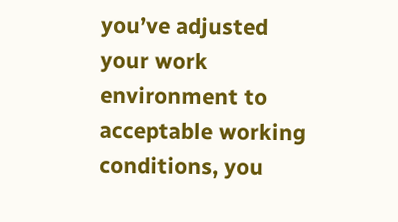you’ve adjusted your work environment to acceptable working conditions, you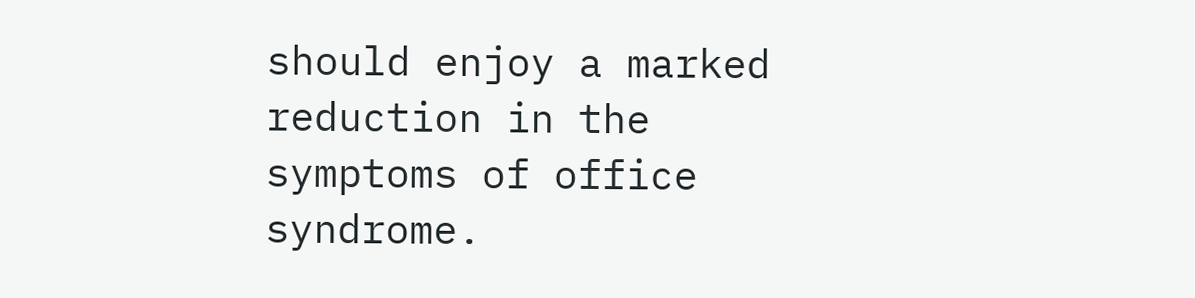should enjoy a marked reduction in the symptoms of office syndrome.